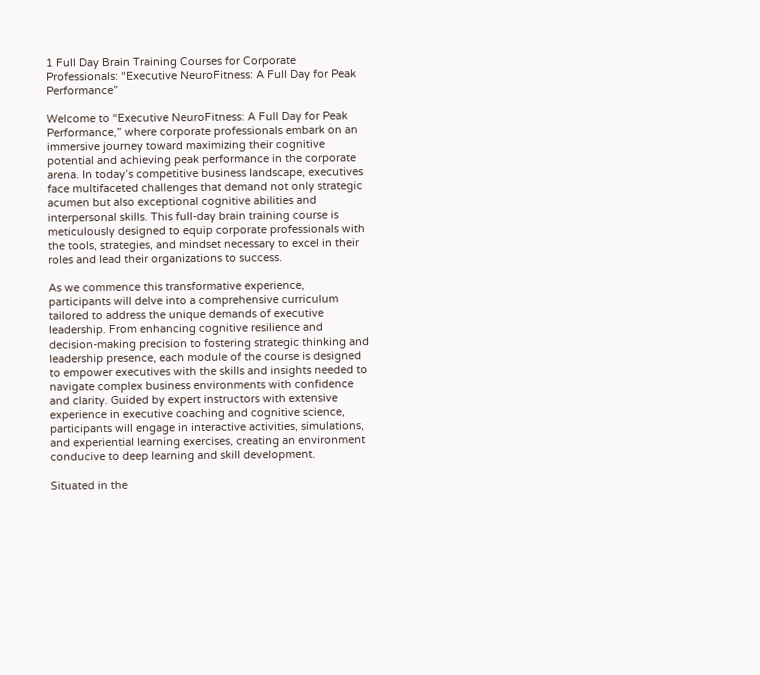1 Full Day Brain Training Courses for Corporate Professionals: “Executive NeuroFitness: A Full Day for Peak Performance”

Welcome to “Executive NeuroFitness: A Full Day for Peak Performance,” where corporate professionals embark on an immersive journey toward maximizing their cognitive potential and achieving peak performance in the corporate arena. In today’s competitive business landscape, executives face multifaceted challenges that demand not only strategic acumen but also exceptional cognitive abilities and interpersonal skills. This full-day brain training course is meticulously designed to equip corporate professionals with the tools, strategies, and mindset necessary to excel in their roles and lead their organizations to success.

As we commence this transformative experience, participants will delve into a comprehensive curriculum tailored to address the unique demands of executive leadership. From enhancing cognitive resilience and decision-making precision to fostering strategic thinking and leadership presence, each module of the course is designed to empower executives with the skills and insights needed to navigate complex business environments with confidence and clarity. Guided by expert instructors with extensive experience in executive coaching and cognitive science, participants will engage in interactive activities, simulations, and experiential learning exercises, creating an environment conducive to deep learning and skill development.

Situated in the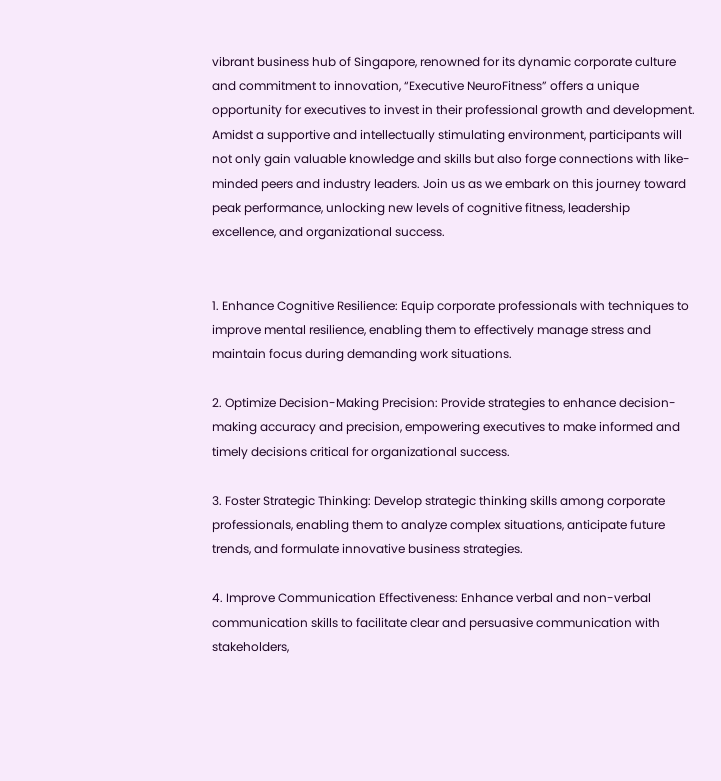vibrant business hub of Singapore, renowned for its dynamic corporate culture and commitment to innovation, “Executive NeuroFitness” offers a unique opportunity for executives to invest in their professional growth and development. Amidst a supportive and intellectually stimulating environment, participants will not only gain valuable knowledge and skills but also forge connections with like-minded peers and industry leaders. Join us as we embark on this journey toward peak performance, unlocking new levels of cognitive fitness, leadership excellence, and organizational success.


1. Enhance Cognitive Resilience: Equip corporate professionals with techniques to improve mental resilience, enabling them to effectively manage stress and maintain focus during demanding work situations.

2. Optimize Decision-Making Precision: Provide strategies to enhance decision-making accuracy and precision, empowering executives to make informed and timely decisions critical for organizational success.

3. Foster Strategic Thinking: Develop strategic thinking skills among corporate professionals, enabling them to analyze complex situations, anticipate future trends, and formulate innovative business strategies.

4. Improve Communication Effectiveness: Enhance verbal and non-verbal communication skills to facilitate clear and persuasive communication with stakeholders,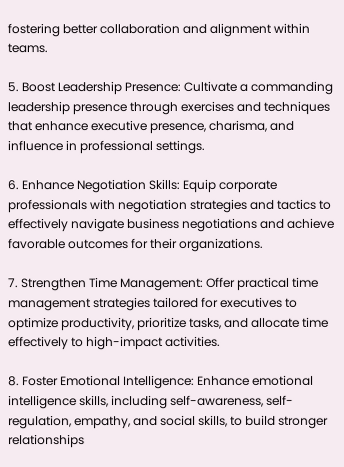fostering better collaboration and alignment within teams.

5. Boost Leadership Presence: Cultivate a commanding leadership presence through exercises and techniques that enhance executive presence, charisma, and influence in professional settings.

6. Enhance Negotiation Skills: Equip corporate professionals with negotiation strategies and tactics to effectively navigate business negotiations and achieve favorable outcomes for their organizations.

7. Strengthen Time Management: Offer practical time management strategies tailored for executives to optimize productivity, prioritize tasks, and allocate time effectively to high-impact activities.

8. Foster Emotional Intelligence: Enhance emotional intelligence skills, including self-awareness, self-regulation, empathy, and social skills, to build stronger relationships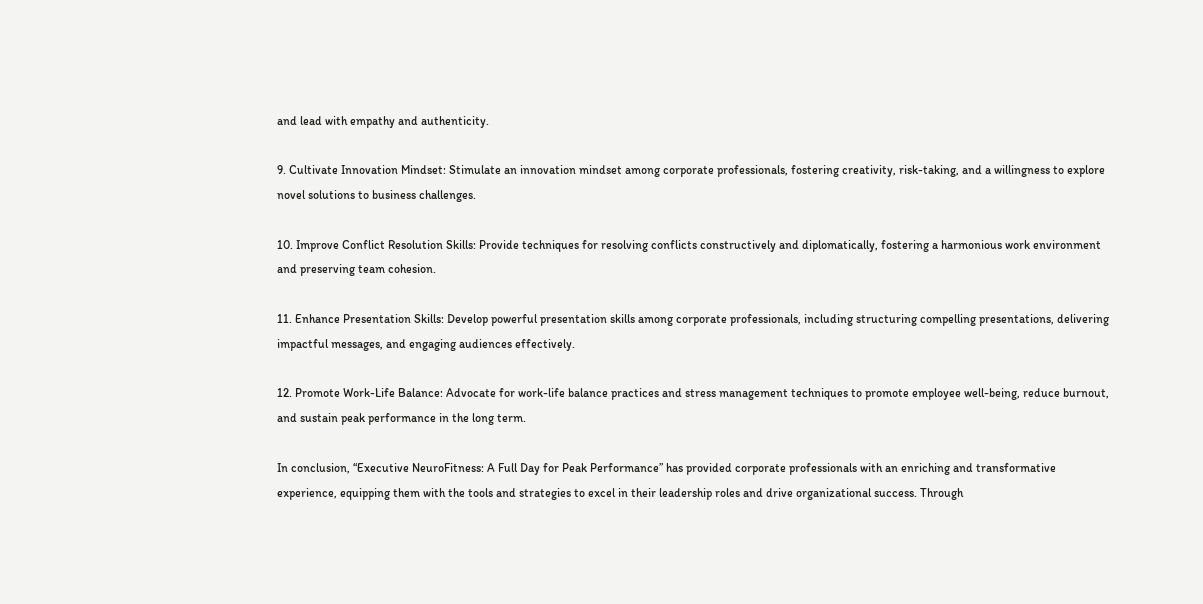and lead with empathy and authenticity.

9. Cultivate Innovation Mindset: Stimulate an innovation mindset among corporate professionals, fostering creativity, risk-taking, and a willingness to explore novel solutions to business challenges.

10. Improve Conflict Resolution Skills: Provide techniques for resolving conflicts constructively and diplomatically, fostering a harmonious work environment and preserving team cohesion.

11. Enhance Presentation Skills: Develop powerful presentation skills among corporate professionals, including structuring compelling presentations, delivering impactful messages, and engaging audiences effectively.

12. Promote Work-Life Balance: Advocate for work-life balance practices and stress management techniques to promote employee well-being, reduce burnout, and sustain peak performance in the long term.

In conclusion, “Executive NeuroFitness: A Full Day for Peak Performance” has provided corporate professionals with an enriching and transformative experience, equipping them with the tools and strategies to excel in their leadership roles and drive organizational success. Through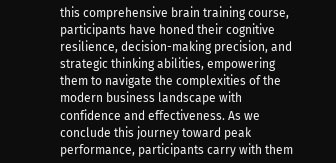this comprehensive brain training course, participants have honed their cognitive resilience, decision-making precision, and strategic thinking abilities, empowering them to navigate the complexities of the modern business landscape with confidence and effectiveness. As we conclude this journey toward peak performance, participants carry with them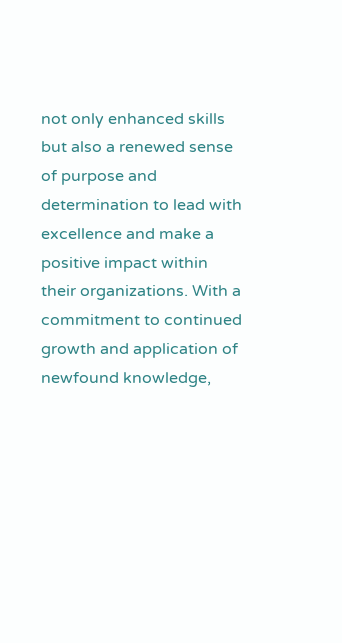not only enhanced skills but also a renewed sense of purpose and determination to lead with excellence and make a positive impact within their organizations. With a commitment to continued growth and application of newfound knowledge,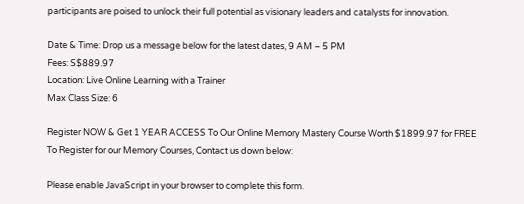participants are poised to unlock their full potential as visionary leaders and catalysts for innovation.

Date & Time: Drop us a message below for the latest dates, 9 AM – 5 PM
Fees: S$889.97
Location: Live Online Learning with a Trainer
Max Class Size: 6

Register NOW & Get 1 YEAR ACCESS To Our Online Memory Mastery Course Worth $1899.97 for FREE
To Register for our Memory Courses, Contact us down below:

Please enable JavaScript in your browser to complete this form.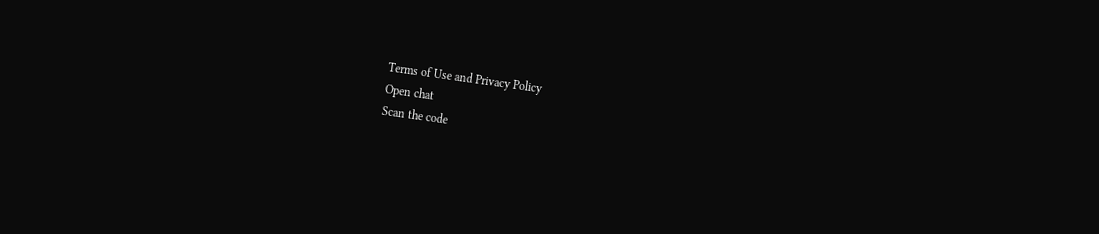Terms of Use and Privacy Policy
Open chat
Scan the code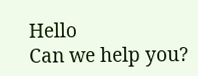Hello
Can we help you?